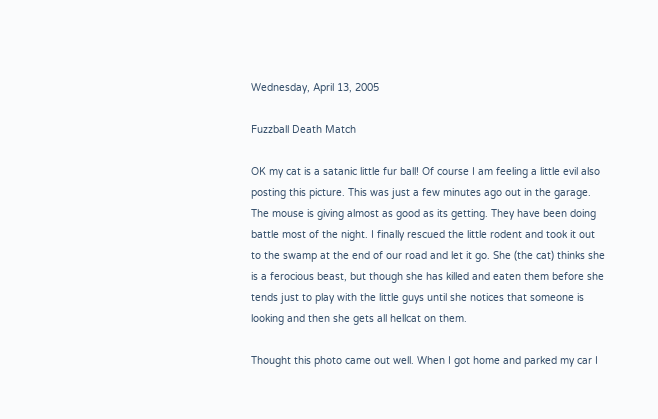Wednesday, April 13, 2005

Fuzzball Death Match

OK my cat is a satanic little fur ball! Of course I am feeling a little evil also posting this picture. This was just a few minutes ago out in the garage. The mouse is giving almost as good as its getting. They have been doing battle most of the night. I finally rescued the little rodent and took it out to the swamp at the end of our road and let it go. She (the cat) thinks she is a ferocious beast, but though she has killed and eaten them before she tends just to play with the little guys until she notices that someone is looking and then she gets all hellcat on them.

Thought this photo came out well. When I got home and parked my car I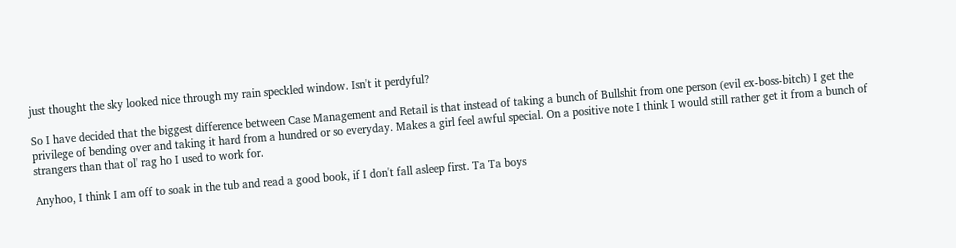just thought the sky looked nice through my rain speckled window. Isn't it perdyful?

So I have decided that the biggest difference between Case Management and Retail is that instead of taking a bunch of Bullshit from one person (evil ex-boss-bitch) I get the privilege of bending over and taking it hard from a hundred or so everyday. Makes a girl feel awful special. On a positive note I think I would still rather get it from a bunch of strangers than that ol' rag ho I used to work for.

Anyhoo, I think I am off to soak in the tub and read a good book, if I don't fall asleep first. Ta Ta boys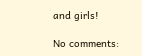and girls!

No comments: